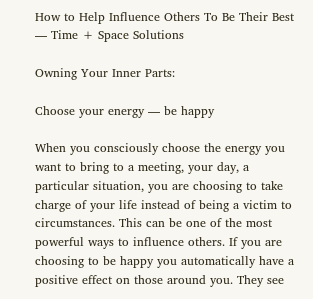How to Help Influence Others To Be Their Best — Time + Space Solutions

Owning Your Inner Parts:

Choose your energy — be happy

When you consciously choose the energy you want to bring to a meeting, your day, a particular situation, you are choosing to take charge of your life instead of being a victim to circumstances. This can be one of the most powerful ways to influence others. If you are choosing to be happy you automatically have a positive effect on those around you. They see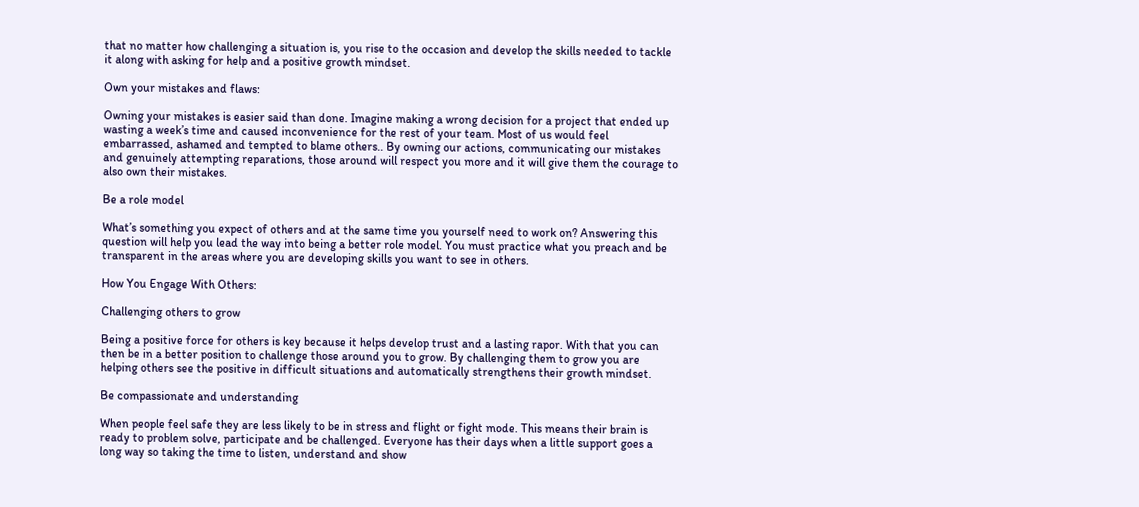that no matter how challenging a situation is, you rise to the occasion and develop the skills needed to tackle it along with asking for help and a positive growth mindset.

Own your mistakes and flaws:

Owning your mistakes is easier said than done. Imagine making a wrong decision for a project that ended up wasting a week’s time and caused inconvenience for the rest of your team. Most of us would feel embarrassed, ashamed and tempted to blame others.. By owning our actions, communicating our mistakes and genuinely attempting reparations, those around will respect you more and it will give them the courage to also own their mistakes.

Be a role model

What’s something you expect of others and at the same time you yourself need to work on? Answering this question will help you lead the way into being a better role model. You must practice what you preach and be transparent in the areas where you are developing skills you want to see in others.

How You Engage With Others:

Challenging others to grow

Being a positive force for others is key because it helps develop trust and a lasting rapor. With that you can then be in a better position to challenge those around you to grow. By challenging them to grow you are helping others see the positive in difficult situations and automatically strengthens their growth mindset.

Be compassionate and understanding

When people feel safe they are less likely to be in stress and flight or fight mode. This means their brain is ready to problem solve, participate and be challenged. Everyone has their days when a little support goes a long way so taking the time to listen, understand and show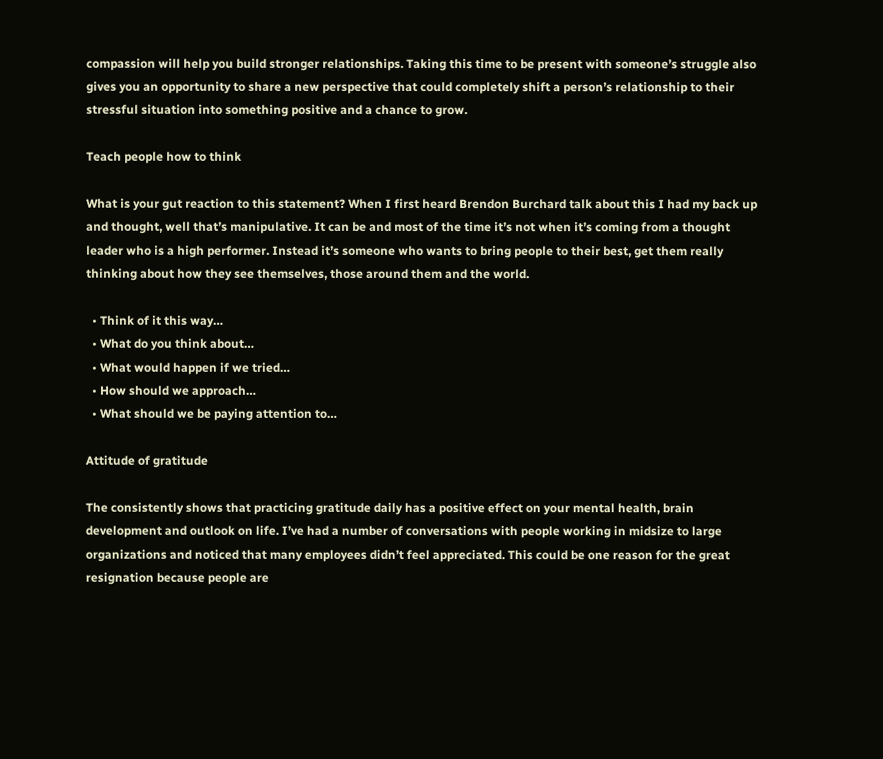compassion will help you build stronger relationships. Taking this time to be present with someone’s struggle also gives you an opportunity to share a new perspective that could completely shift a person’s relationship to their stressful situation into something positive and a chance to grow.

Teach people how to think

What is your gut reaction to this statement? When I first heard Brendon Burchard talk about this I had my back up and thought, well that’s manipulative. It can be and most of the time it’s not when it’s coming from a thought leader who is a high performer. Instead it’s someone who wants to bring people to their best, get them really thinking about how they see themselves, those around them and the world.

  • Think of it this way…
  • What do you think about…
  • What would happen if we tried…
  • How should we approach…
  • What should we be paying attention to…

Attitude of gratitude

The consistently shows that practicing gratitude daily has a positive effect on your mental health, brain development and outlook on life. I’ve had a number of conversations with people working in midsize to large organizations and noticed that many employees didn’t feel appreciated. This could be one reason for the great resignation because people are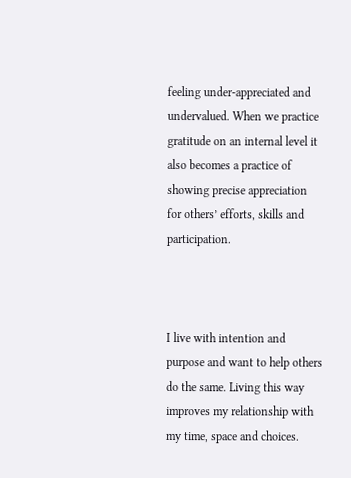feeling under-appreciated and undervalued. When we practice gratitude on an internal level it also becomes a practice of showing precise appreciation for others’ efforts, skills and participation.



I live with intention and purpose and want to help others do the same. Living this way improves my relationship with my time, space and choices.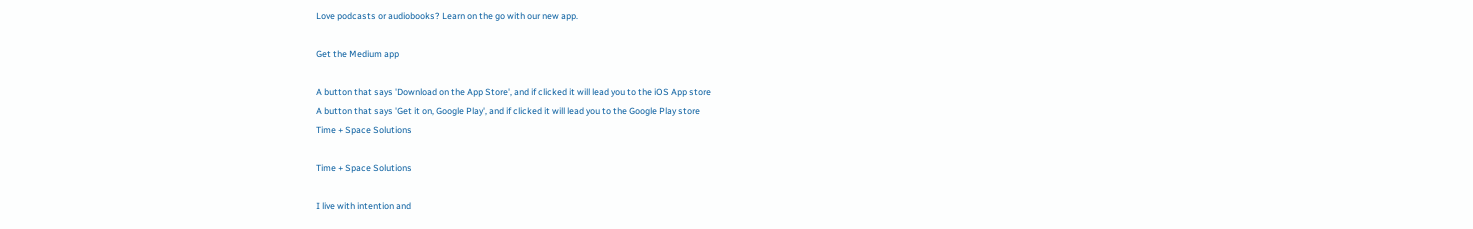Love podcasts or audiobooks? Learn on the go with our new app.

Get the Medium app

A button that says 'Download on the App Store', and if clicked it will lead you to the iOS App store
A button that says 'Get it on, Google Play', and if clicked it will lead you to the Google Play store
Time + Space Solutions

Time + Space Solutions

I live with intention and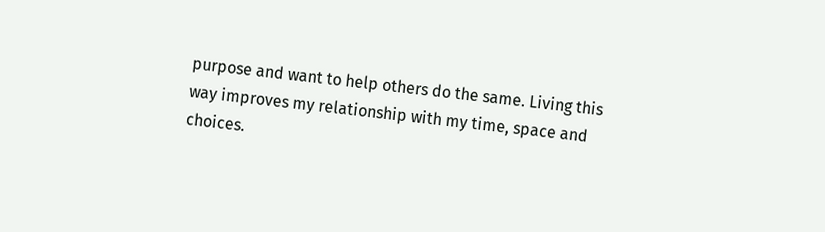purpose and want to help others do the same. Living this way improves my relationship with my time, space and choices.